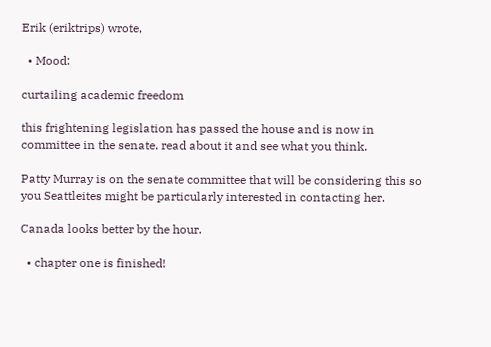Erik (eriktrips) wrote,

  • Mood:

curtailing academic freedom

this frightening legislation has passed the house and is now in committee in the senate. read about it and see what you think.

Patty Murray is on the senate committee that will be considering this so you Seattleites might be particularly interested in contacting her.

Canada looks better by the hour.

  • chapter one is finished!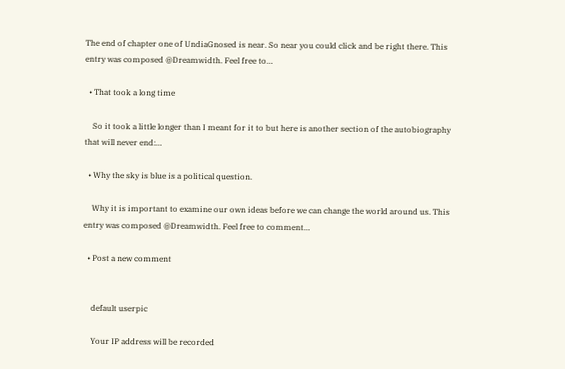The end of chapter one of UndiaGnosed is near. So near you could click and be right there. This entry was composed @Dreamwidth. Feel free to…

  • That took a long time

    So it took a little longer than I meant for it to but here is another section of the autobiography that will never end:…

  • Why the sky is blue is a political question.

    Why it is important to examine our own ideas before we can change the world around us. This entry was composed @Dreamwidth. Feel free to comment…

  • Post a new comment


    default userpic

    Your IP address will be recorded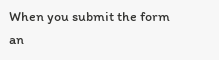When you submit the form an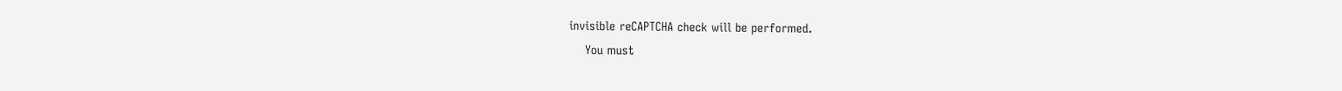invisible reCAPTCHA check will be performed.
    You must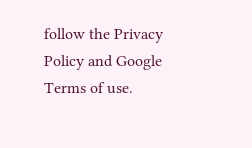follow the Privacy Policy and Google Terms of use.